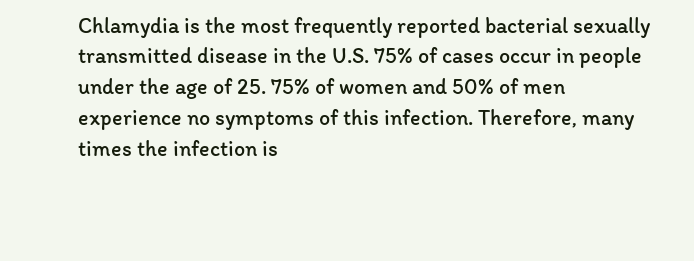Chlamydia is the most frequently reported bacterial sexually transmitted disease in the U.S. 75% of cases occur in people under the age of 25. 75% of women and 50% of men experience no symptoms of this infection. Therefore, many times the infection is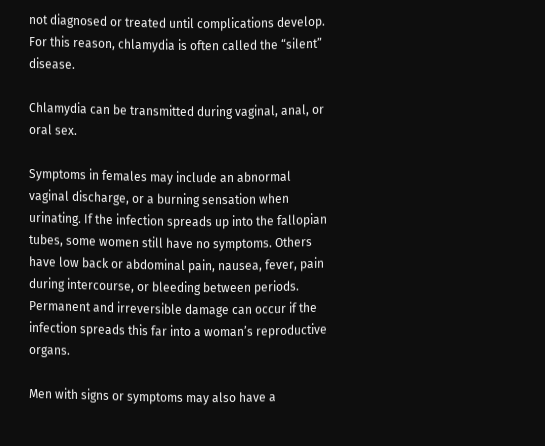not diagnosed or treated until complications develop. For this reason, chlamydia is often called the “silent” disease.

Chlamydia can be transmitted during vaginal, anal, or oral sex.

Symptoms in females may include an abnormal vaginal discharge, or a burning sensation when urinating. If the infection spreads up into the fallopian tubes, some women still have no symptoms. Others have low back or abdominal pain, nausea, fever, pain during intercourse, or bleeding between periods. Permanent and irreversible damage can occur if the infection spreads this far into a woman’s reproductive organs.

Men with signs or symptoms may also have a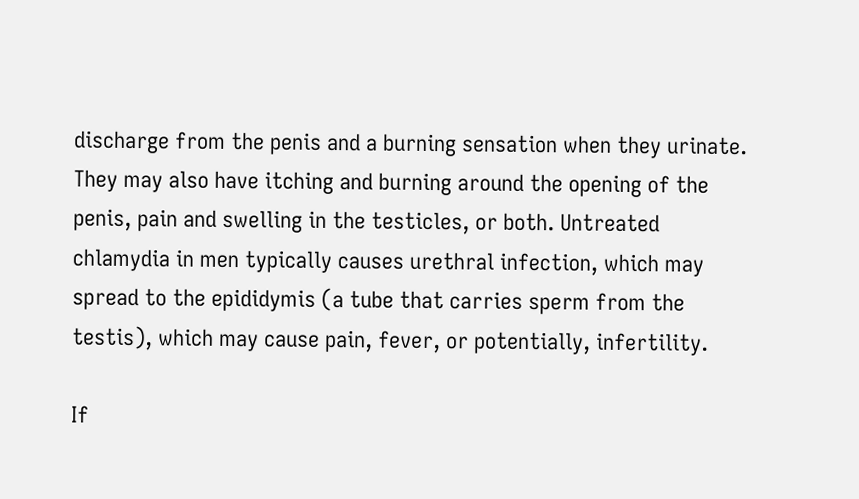discharge from the penis and a burning sensation when they urinate. They may also have itching and burning around the opening of the penis, pain and swelling in the testicles, or both. Untreated chlamydia in men typically causes urethral infection, which may spread to the epididymis (a tube that carries sperm from the testis), which may cause pain, fever, or potentially, infertility.

If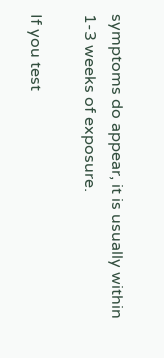symptoms do appear, it is usually within 1-3 weeks of exposure.

If you test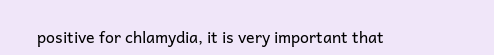positive for chlamydia, it is very important that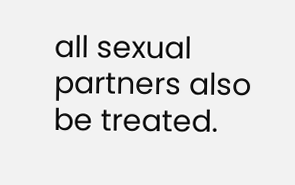all sexual partners also be treated.